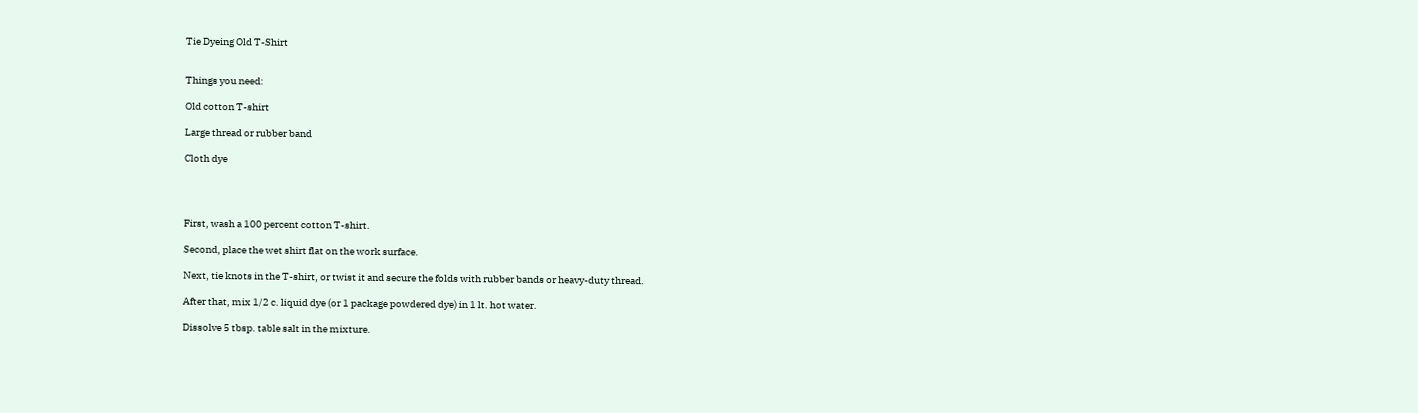Tie Dyeing Old T-Shirt


Things you need:

Old cotton T-shirt

Large thread or rubber band

Cloth dye




First, wash a 100 percent cotton T-shirt.

Second, place the wet shirt flat on the work surface.

Next, tie knots in the T-shirt, or twist it and secure the folds with rubber bands or heavy-duty thread.

After that, mix 1/2 c. liquid dye (or 1 package powdered dye) in 1 lt. hot water.

Dissolve 5 tbsp. table salt in the mixture.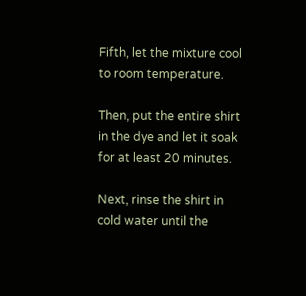Fifth, let the mixture cool to room temperature.

Then, put the entire shirt in the dye and let it soak for at least 20 minutes.

Next, rinse the shirt in cold water until the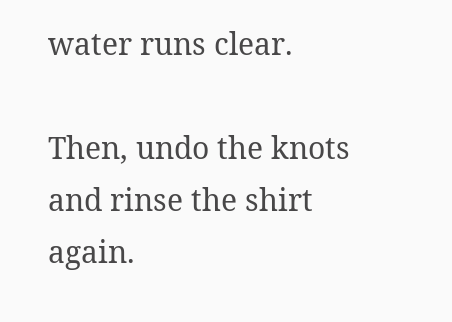water runs clear.

Then, undo the knots and rinse the shirt again.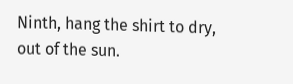Ninth, hang the shirt to dry, out of the sun.